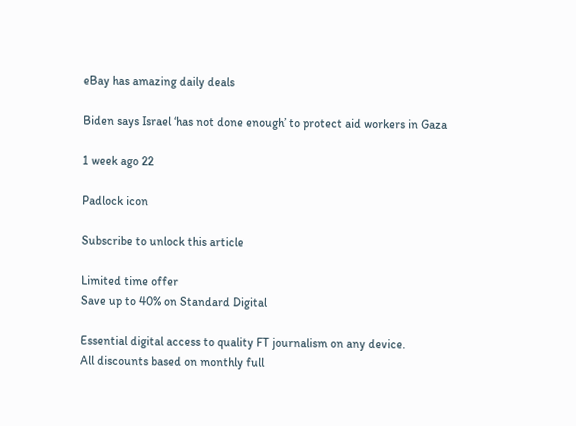eBay has amazing daily deals

Biden says Israel ‘has not done enough’ to protect aid workers in Gaza

1 week ago 22

Padlock icon

Subscribe to unlock this article

Limited time offer
Save up to 40% on Standard Digital

Essential digital access to quality FT journalism on any device.
All discounts based on monthly full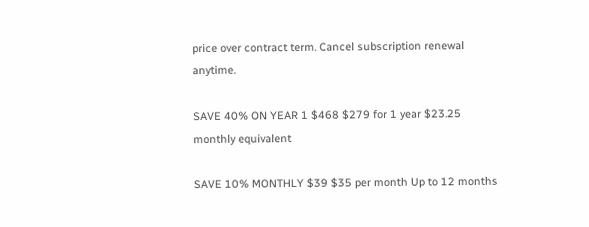price over contract term. Cancel subscription renewal anytime.

SAVE 40% ON YEAR 1 $468 $279 for 1 year $23.25 monthly equivalent

SAVE 10% MONTHLY $39 $35 per month Up to 12 months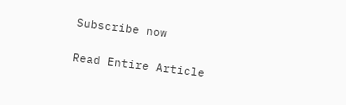Subscribe now

Read Entire Article